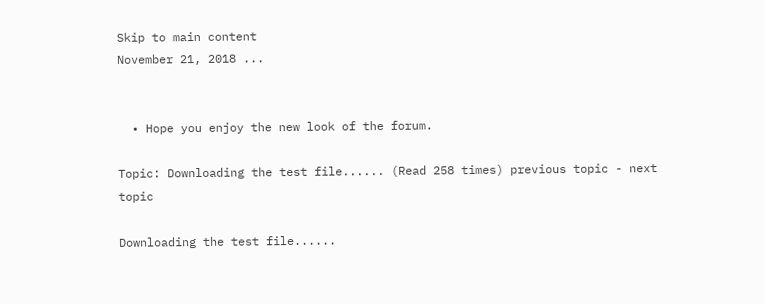Skip to main content
November 21, 2018 ...


  • Hope you enjoy the new look of the forum.

Topic: Downloading the test file...... (Read 258 times) previous topic - next topic

Downloading the test file......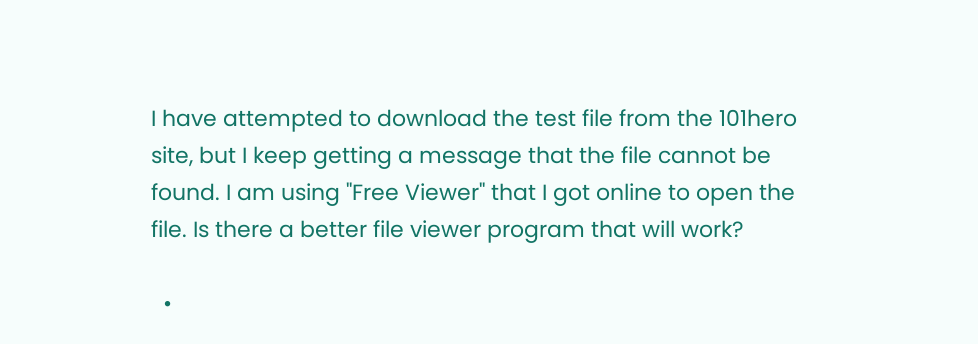I have attempted to download the test file from the 101hero site, but I keep getting a message that the file cannot be found. I am using "Free Viewer" that I got online to open the file. Is there a better file viewer program that will work?

  •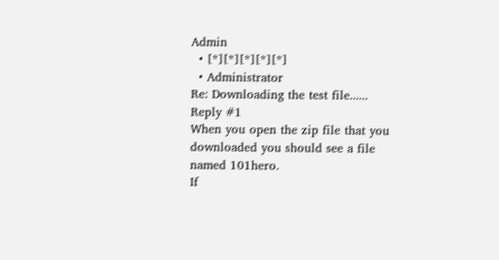Admin
  • [*][*][*][*][*]
  • Administrator
Re: Downloading the test file......
Reply #1
When you open the zip file that you downloaded you should see a file named 101hero.
If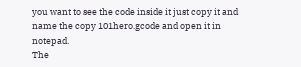you want to see the code inside it just copy it and name the copy 101hero.gcode and open it in notepad.
The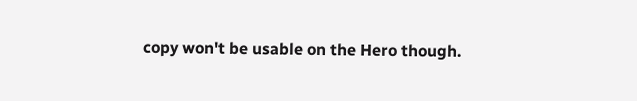copy won't be usable on the Hero though.